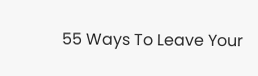55 Ways To Leave Your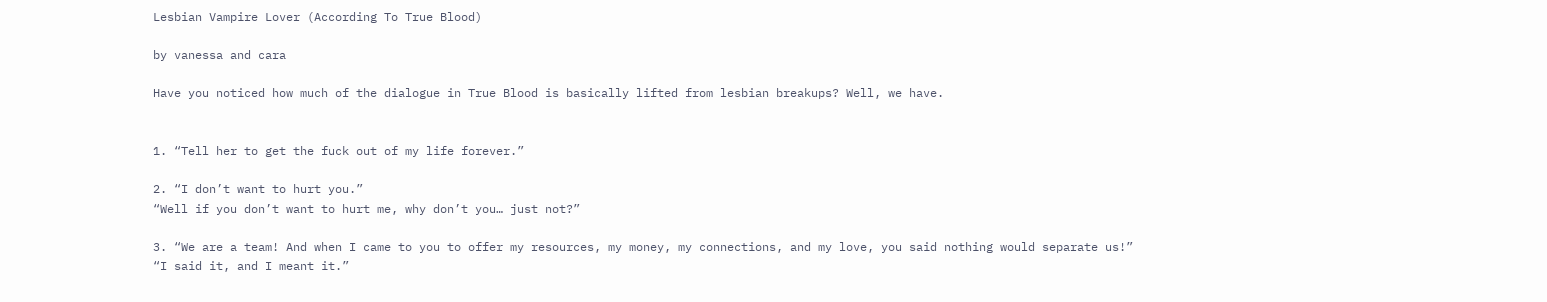Lesbian Vampire Lover (According To True Blood)

by vanessa and cara

Have you noticed how much of the dialogue in True Blood is basically lifted from lesbian breakups? Well, we have.


1. “Tell her to get the fuck out of my life forever.”

2. “I don’t want to hurt you.”
“Well if you don’t want to hurt me, why don’t you… just not?”

3. “We are a team! And when I came to you to offer my resources, my money, my connections, and my love, you said nothing would separate us!”
“I said it, and I meant it.”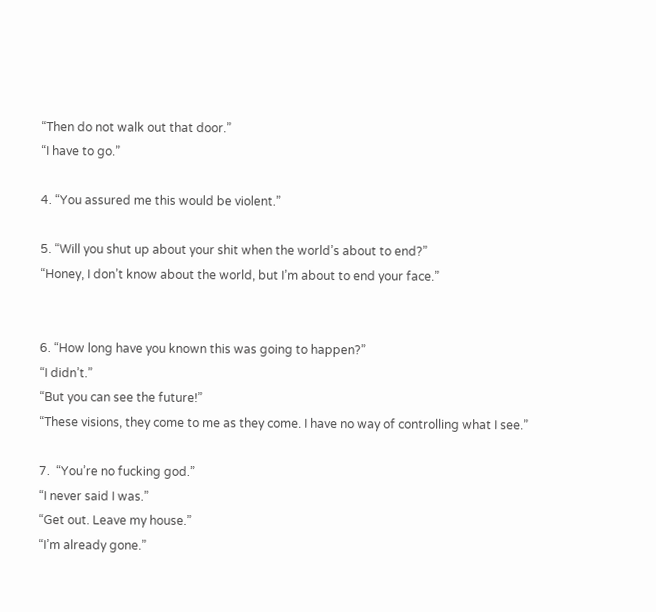“Then do not walk out that door.”
“I have to go.”

4. “You assured me this would be violent.”

5. “Will you shut up about your shit when the world’s about to end?”
“Honey, I don’t know about the world, but I’m about to end your face.”


6. “How long have you known this was going to happen?”
“I didn’t.”
“But you can see the future!”
“These visions, they come to me as they come. I have no way of controlling what I see.”

7.  “You’re no fucking god.”
“I never said I was.”
“Get out. Leave my house.”
“I’m already gone.”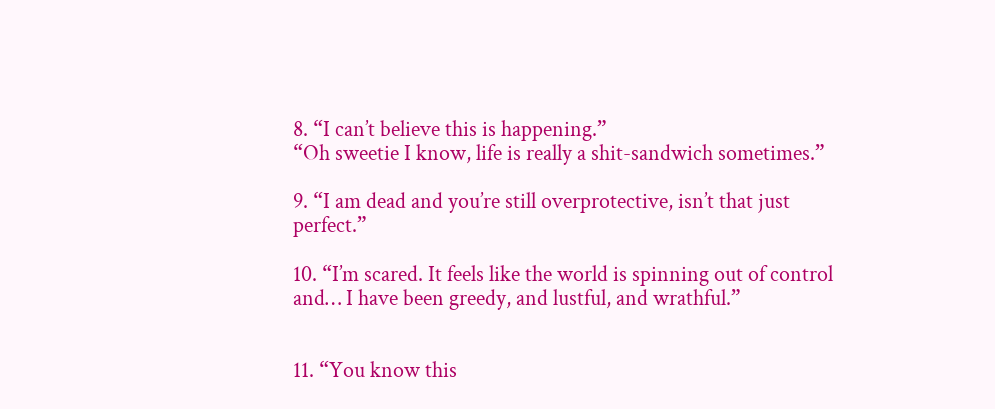8. “I can’t believe this is happening.”
“Oh sweetie I know, life is really a shit-sandwich sometimes.”

9. “I am dead and you’re still overprotective, isn’t that just perfect.”

10. “I’m scared. It feels like the world is spinning out of control and… I have been greedy, and lustful, and wrathful.”


11. “You know this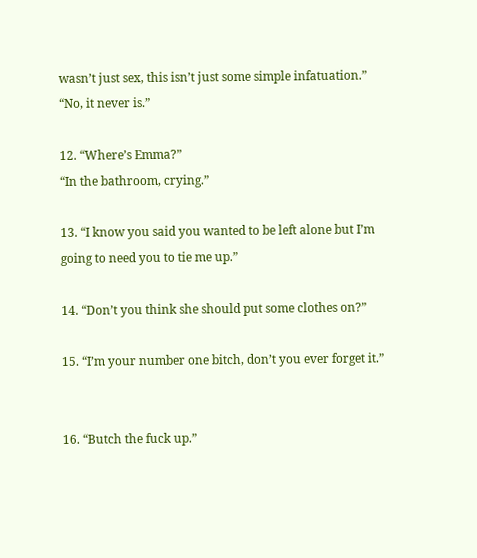wasn’t just sex, this isn’t just some simple infatuation.”
“No, it never is.”

12. “Where’s Emma?”
“In the bathroom, crying.”

13. “I know you said you wanted to be left alone but I’m going to need you to tie me up.”

14. “Don’t you think she should put some clothes on?”

15. “I’m your number one bitch, don’t you ever forget it.”


16. “Butch the fuck up.”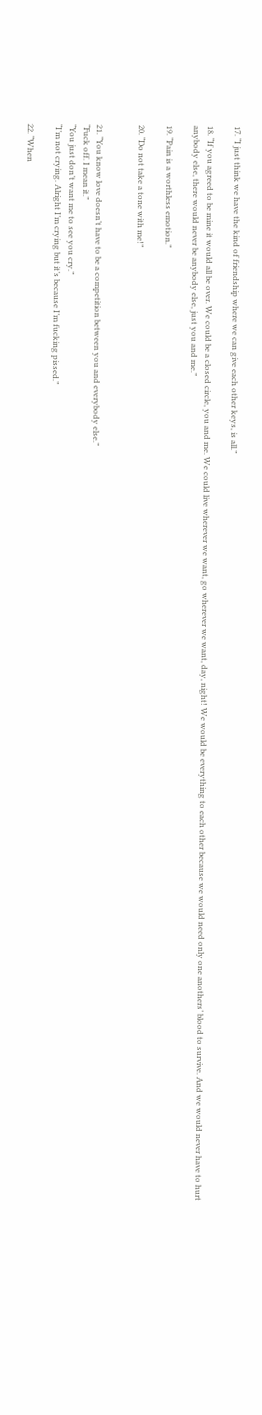17. “I just think we have the kind of friendship where we can give each other keys, is all.”

18. “If you agreed to be mine it would all be over. We could be a closed circle, you and me. We could live wherever we want, go wherever we want, day, night! We would be everything to each other because we would need only one anothers’ blood to survive. And we would never have to hurt anybody else, there would never be anybody else, just you and me.”

19. “Pain is a worthless emotion.”

20. “Do not take a tone with me!”


21. “You know love doesn’t have to be a competition between you and everybody else.”
“Fuck off. I mean it.”
“You just don’t want me to see you cry.”
“I’m not crying. Alright I’m crying but it’s because I’m fucking pissed.”

22. “When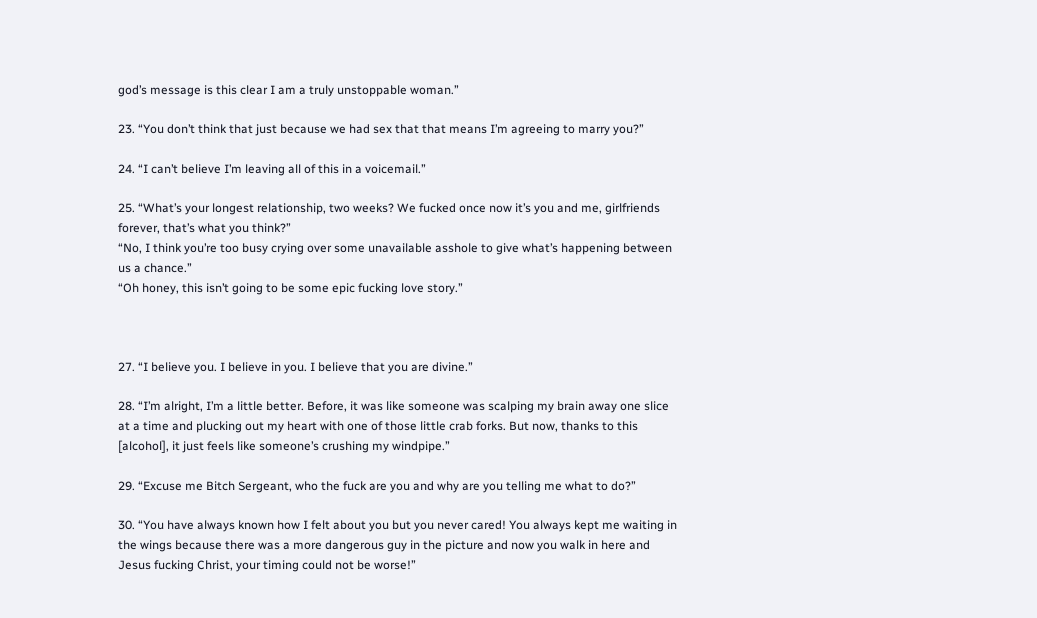god’s message is this clear I am a truly unstoppable woman.”

23. “You don’t think that just because we had sex that that means I’m agreeing to marry you?”

24. “I can’t believe I’m leaving all of this in a voicemail.”

25. “What’s your longest relationship, two weeks? We fucked once now it’s you and me, girlfriends forever, that’s what you think?”
“No, I think you’re too busy crying over some unavailable asshole to give what’s happening between us a chance.”
“Oh honey, this isn’t going to be some epic fucking love story.”



27. “I believe you. I believe in you. I believe that you are divine.”

28. “I’m alright, I’m a little better. Before, it was like someone was scalping my brain away one slice at a time and plucking out my heart with one of those little crab forks. But now, thanks to this [alcohol], it just feels like someone’s crushing my windpipe.”

29. “Excuse me Bitch Sergeant, who the fuck are you and why are you telling me what to do?”

30. “You have always known how I felt about you but you never cared! You always kept me waiting in the wings because there was a more dangerous guy in the picture and now you walk in here and Jesus fucking Christ, your timing could not be worse!”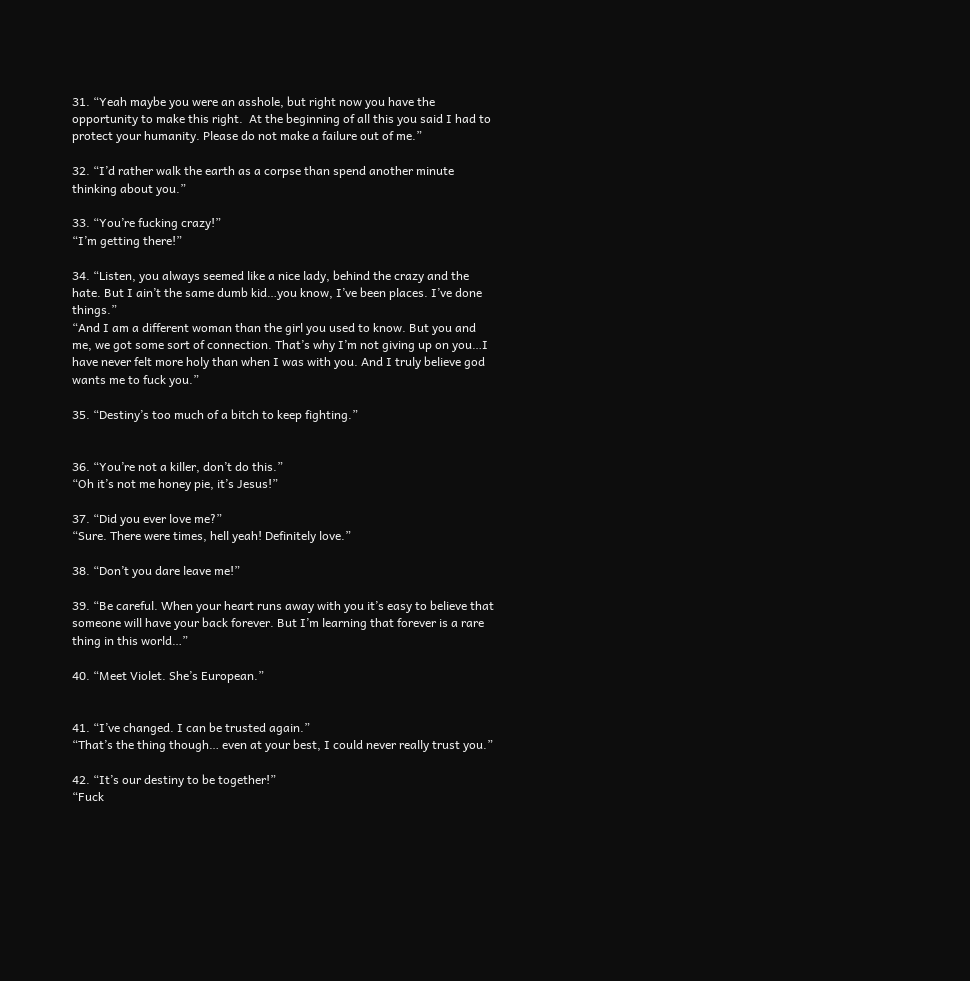31. “Yeah maybe you were an asshole, but right now you have the opportunity to make this right.  At the beginning of all this you said I had to protect your humanity. Please do not make a failure out of me.”

32. “I’d rather walk the earth as a corpse than spend another minute thinking about you.”

33. “You’re fucking crazy!”
“I’m getting there!”

34. “Listen, you always seemed like a nice lady, behind the crazy and the hate. But I ain’t the same dumb kid…you know, I’ve been places. I’ve done things.”
“And I am a different woman than the girl you used to know. But you and me, we got some sort of connection. That’s why I’m not giving up on you…I have never felt more holy than when I was with you. And I truly believe god wants me to fuck you.”

35. “Destiny’s too much of a bitch to keep fighting.”


36. “You’re not a killer, don’t do this.”
“Oh it’s not me honey pie, it’s Jesus!”

37. “Did you ever love me?”
“Sure. There were times, hell yeah! Definitely love.”

38. “Don’t you dare leave me!”

39. “Be careful. When your heart runs away with you it’s easy to believe that someone will have your back forever. But I’m learning that forever is a rare thing in this world…”

40. “Meet Violet. She’s European.”


41. “I’ve changed. I can be trusted again.”
“That’s the thing though… even at your best, I could never really trust you.”

42. “It’s our destiny to be together!”
“Fuck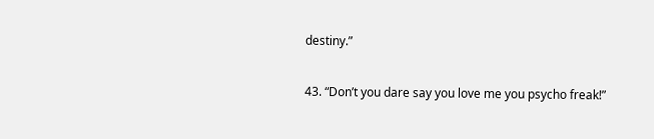destiny.”

43. “Don’t you dare say you love me you psycho freak!”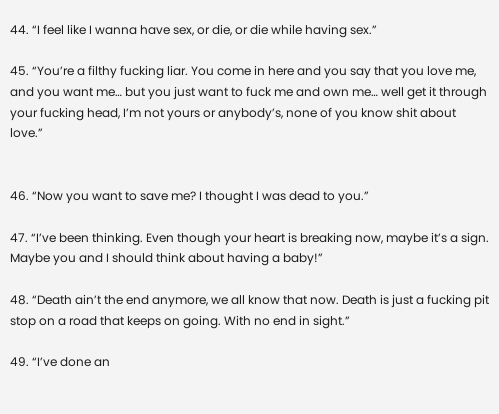44. “I feel like I wanna have sex, or die, or die while having sex.”

45. “You’re a filthy fucking liar. You come in here and you say that you love me, and you want me… but you just want to fuck me and own me… well get it through your fucking head, I’m not yours or anybody’s, none of you know shit about love.”


46. “Now you want to save me? I thought I was dead to you.”

47. “I’ve been thinking. Even though your heart is breaking now, maybe it’s a sign. Maybe you and I should think about having a baby!”

48. “Death ain’t the end anymore, we all know that now. Death is just a fucking pit stop on a road that keeps on going. With no end in sight.”

49. “I’ve done an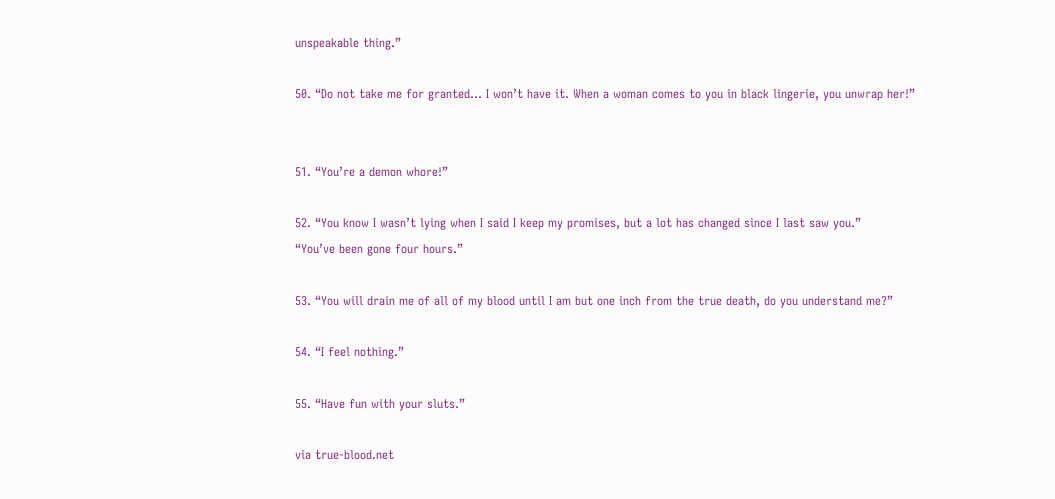unspeakable thing.”

50. “Do not take me for granted… I won’t have it. When a woman comes to you in black lingerie, you unwrap her!”


51. “You’re a demon whore!”

52. “You know I wasn’t lying when I said I keep my promises, but a lot has changed since I last saw you.”
“You’ve been gone four hours.”

53. “You will drain me of all of my blood until I am but one inch from the true death, do you understand me?”

54. “I feel nothing.”

55. “Have fun with your sluts.”

via true-blood.net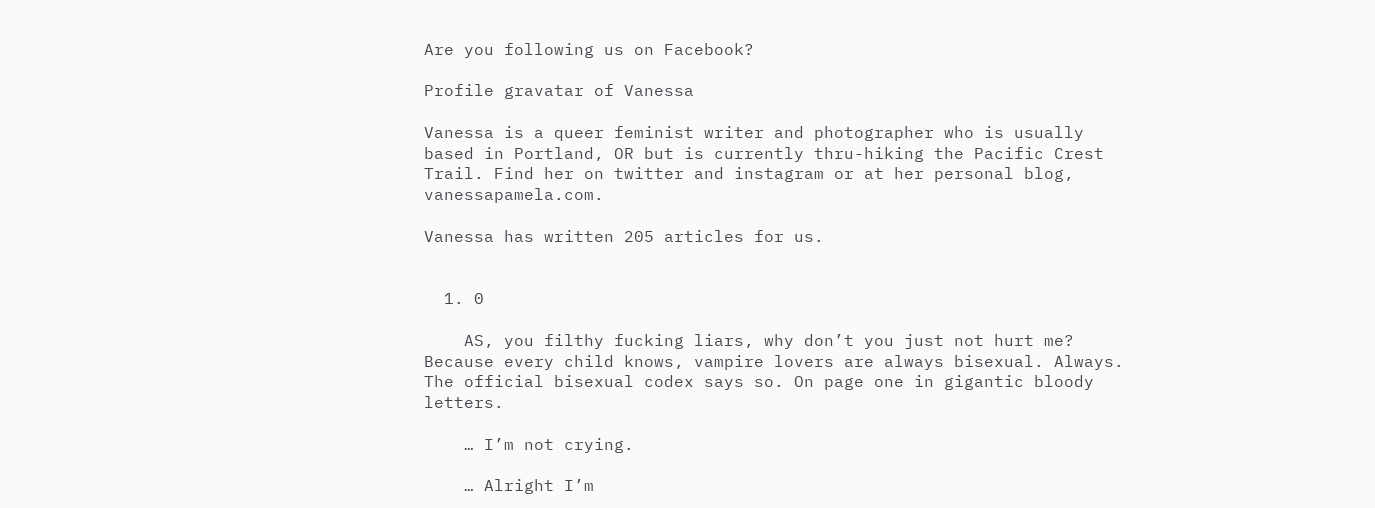Are you following us on Facebook?

Profile gravatar of Vanessa

Vanessa is a queer feminist writer and photographer who is usually based in Portland, OR but is currently thru-hiking the Pacific Crest Trail. Find her on twitter and instagram or at her personal blog, vanessapamela.com.

Vanessa has written 205 articles for us.


  1. 0

    AS, you filthy fucking liars, why don’t you just not hurt me? Because every child knows, vampire lovers are always bisexual. Always. The official bisexual codex says so. On page one in gigantic bloody letters.

    … I’m not crying.

    … Alright I’m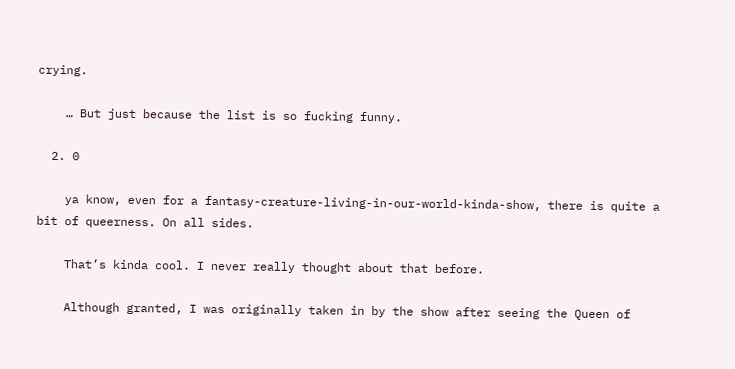crying.

    … But just because the list is so fucking funny.

  2. 0

    ya know, even for a fantasy-creature-living-in-our-world-kinda-show, there is quite a bit of queerness. On all sides.

    That’s kinda cool. I never really thought about that before.

    Although granted, I was originally taken in by the show after seeing the Queen of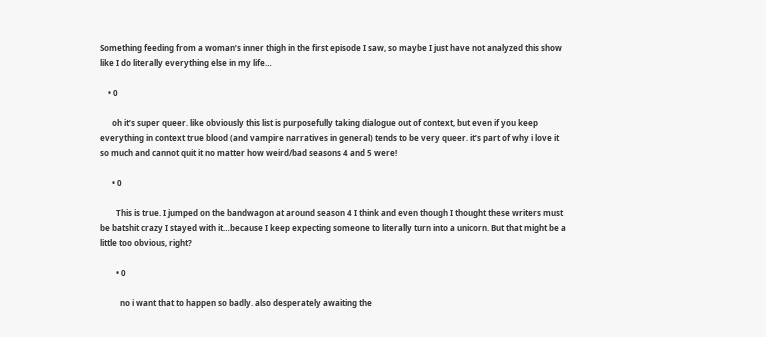Something feeding from a woman’s inner thigh in the first episode I saw, so maybe I just have not analyzed this show like I do literally everything else in my life…

    • 0

      oh it’s super queer. like obviously this list is purposefully taking dialogue out of context, but even if you keep everything in context true blood (and vampire narratives in general) tends to be very queer. it’s part of why i love it so much and cannot quit it no matter how weird/bad seasons 4 and 5 were!

      • 0

        This is true. I jumped on the bandwagon at around season 4 I think and even though I thought these writers must be batshit crazy I stayed with it…because I keep expecting someone to literally turn into a unicorn. But that might be a little too obvious, right?

        • 0

          no i want that to happen so badly. also desperately awaiting the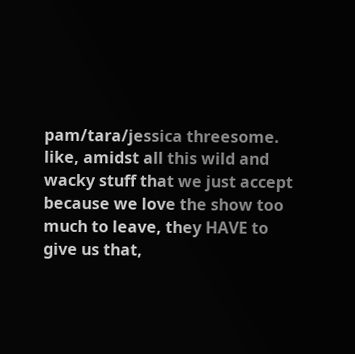pam/tara/jessica threesome. like, amidst all this wild and wacky stuff that we just accept because we love the show too much to leave, they HAVE to give us that,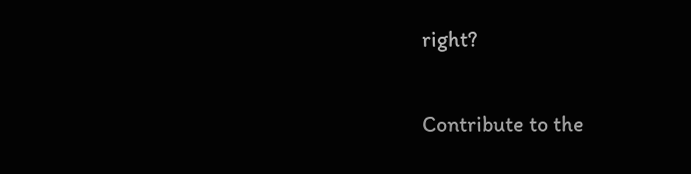right?


Contribute to the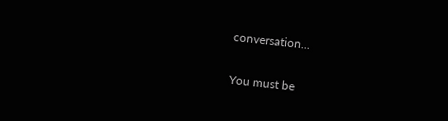conversation...

You must be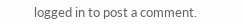logged in to post a comment.